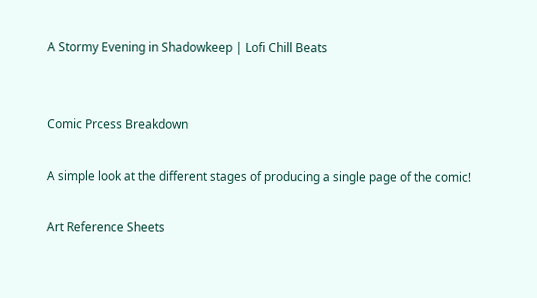A Stormy Evening in Shadowkeep | Lofi Chill Beats


Comic Prcess Breakdown

A simple look at the different stages of producing a single page of the comic!

Art Reference Sheets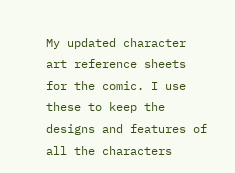My updated character art reference sheets for the comic. I use these to keep the designs and features of all the characters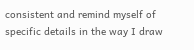consistent and remind myself of specific details in the way I draw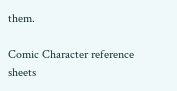them.

Comic Character reference sheets